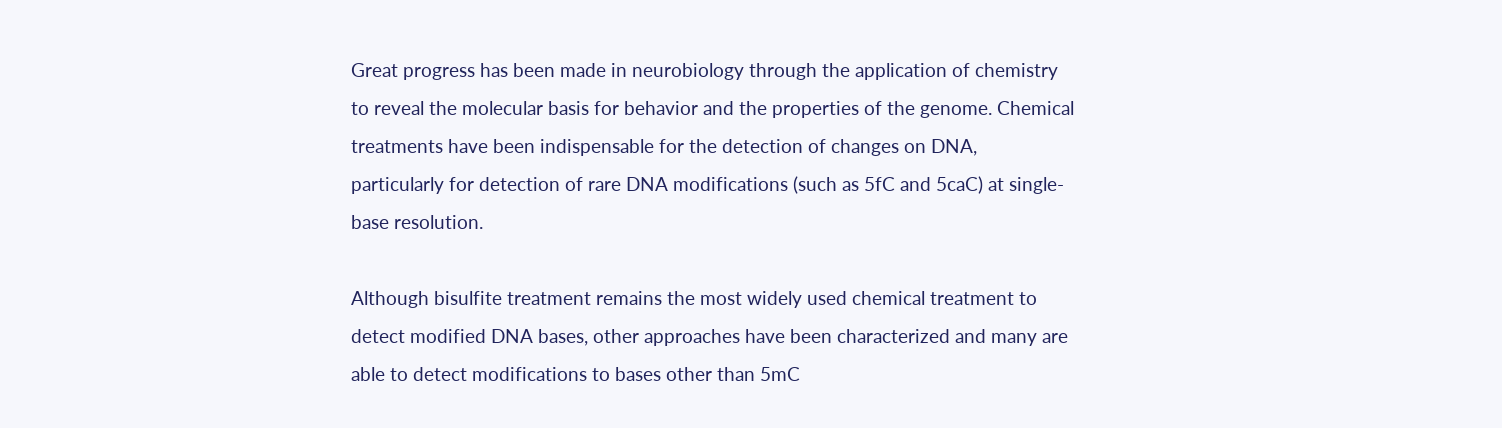Great progress has been made in neurobiology through the application of chemistry to reveal the molecular basis for behavior and the properties of the genome. Chemical treatments have been indispensable for the detection of changes on DNA, particularly for detection of rare DNA modifications (such as 5fC and 5caC) at single-base resolution.

Although bisulfite treatment remains the most widely used chemical treatment to detect modified DNA bases, other approaches have been characterized and many are able to detect modifications to bases other than 5mC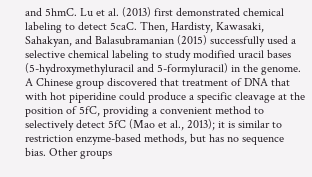and 5hmC. Lu et al. (2013) first demonstrated chemical labeling to detect 5caC. Then, Hardisty, Kawasaki, Sahakyan, and Balasubramanian (2015) successfully used a selective chemical labeling to study modified uracil bases (5-hydroxymethyluracil and 5-formyluracil) in the genome. A Chinese group discovered that treatment of DNA that with hot piperidine could produce a specific cleavage at the position of 5fC, providing a convenient method to selectively detect 5fC (Mao et al., 2013); it is similar to restriction enzyme-based methods, but has no sequence bias. Other groups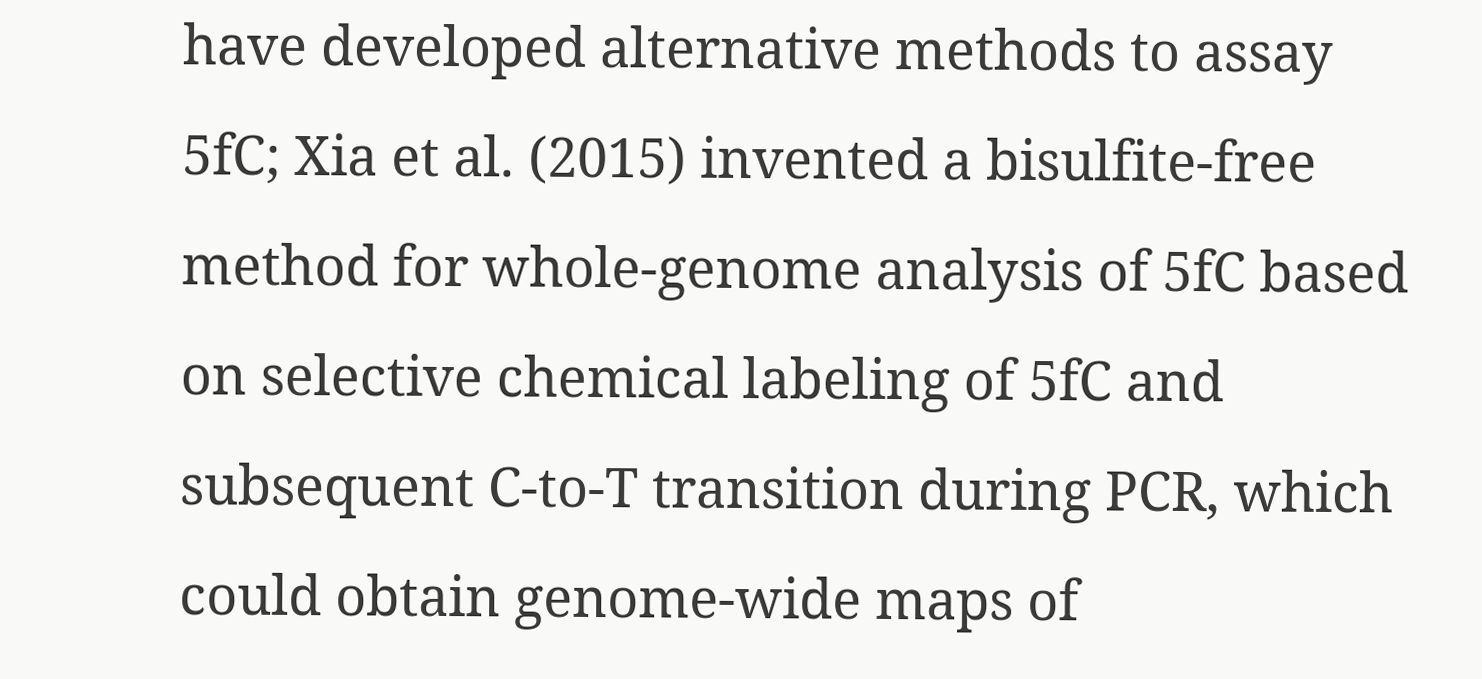have developed alternative methods to assay 5fC; Xia et al. (2015) invented a bisulfite-free method for whole-genome analysis of 5fC based on selective chemical labeling of 5fC and subsequent C-to-T transition during PCR, which could obtain genome-wide maps of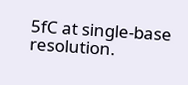5fC at single-base resolution.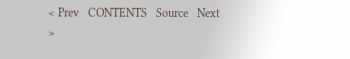< Prev   CONTENTS   Source   Next >